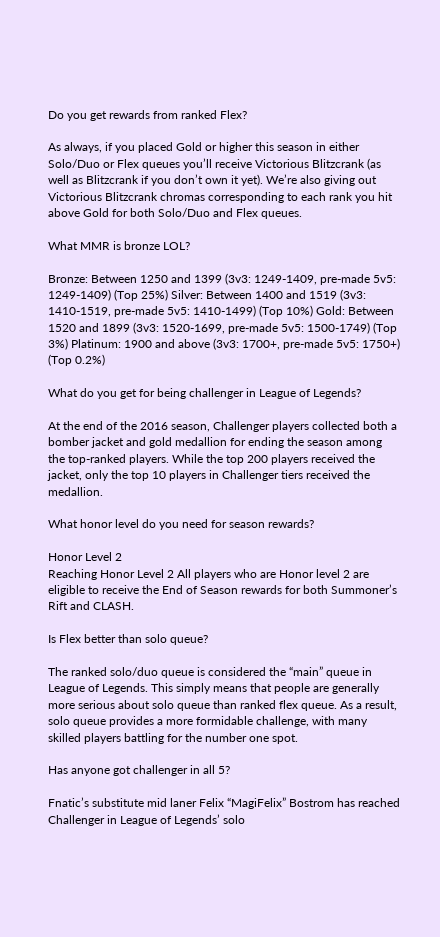Do you get rewards from ranked Flex?

As always, if you placed Gold or higher this season in either Solo/Duo or Flex queues you’ll receive Victorious Blitzcrank (as well as Blitzcrank if you don’t own it yet). We’re also giving out Victorious Blitzcrank chromas corresponding to each rank you hit above Gold for both Solo/Duo and Flex queues.

What MMR is bronze LOL?

Bronze: Between 1250 and 1399 (3v3: 1249-1409, pre-made 5v5: 1249-1409) (Top 25%) Silver: Between 1400 and 1519 (3v3: 1410-1519, pre-made 5v5: 1410-1499) (Top 10%) Gold: Between 1520 and 1899 (3v3: 1520-1699, pre-made 5v5: 1500-1749) (Top 3%) Platinum: 1900 and above (3v3: 1700+, pre-made 5v5: 1750+) (Top 0.2%)

What do you get for being challenger in League of Legends?

At the end of the 2016 season, Challenger players collected both a bomber jacket and gold medallion for ending the season among the top-ranked players. While the top 200 players received the jacket, only the top 10 players in Challenger tiers received the medallion.

What honor level do you need for season rewards?

Honor Level 2
Reaching Honor Level 2 All players who are Honor level 2 are eligible to receive the End of Season rewards for both Summoner’s Rift and CLASH.

Is Flex better than solo queue?

The ranked solo/duo queue is considered the “main” queue in League of Legends. This simply means that people are generally more serious about solo queue than ranked flex queue. As a result, solo queue provides a more formidable challenge, with many skilled players battling for the number one spot.

Has anyone got challenger in all 5?

Fnatic’s substitute mid laner Felix “MagiFelix” Bostrom has reached Challenger in League of Legends’ solo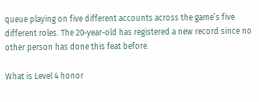queue playing on five different accounts across the game’s five different roles. The 20-year-old has registered a new record since no other person has done this feat before.

What is Level 4 honor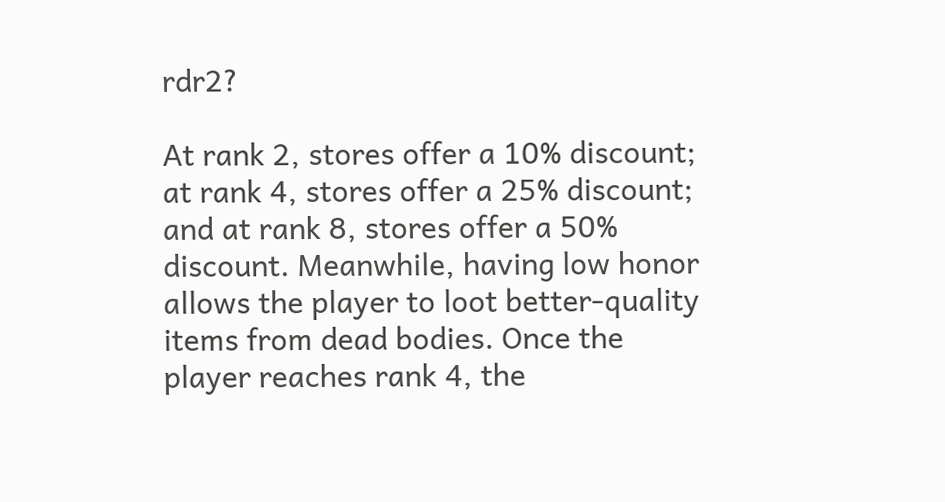rdr2?

At rank 2, stores offer a 10% discount; at rank 4, stores offer a 25% discount; and at rank 8, stores offer a 50% discount. Meanwhile, having low honor allows the player to loot better-quality items from dead bodies. Once the player reaches rank 4, the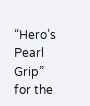“Hero’s Pearl Grip” for the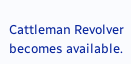Cattleman Revolver becomes available.